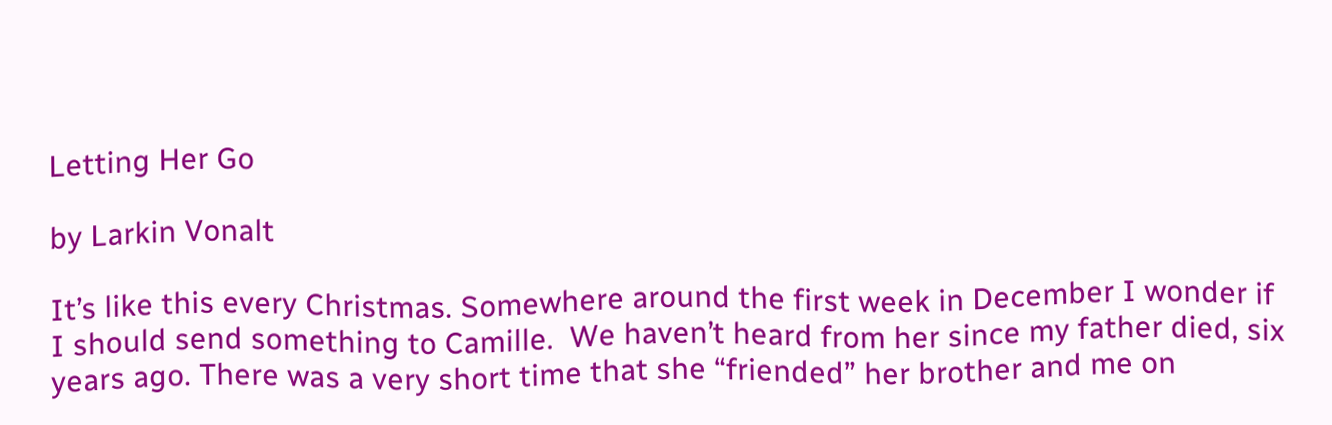Letting Her Go

by Larkin Vonalt

It’s like this every Christmas. Somewhere around the first week in December I wonder if I should send something to Camille.  We haven’t heard from her since my father died, six years ago. There was a very short time that she “friended” her brother and me on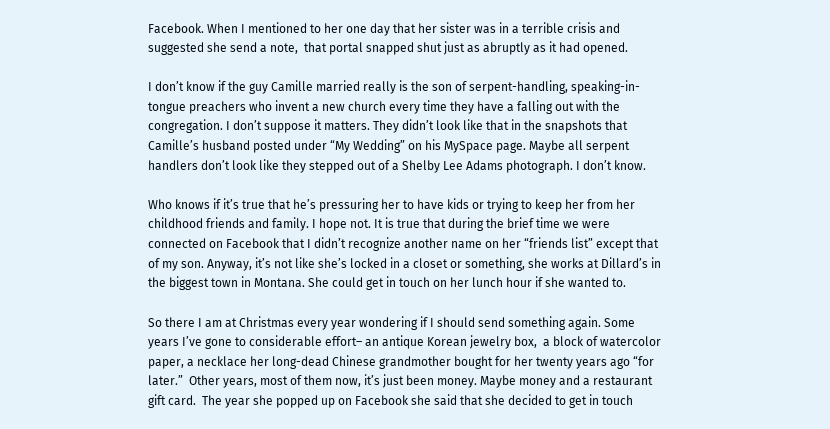Facebook. When I mentioned to her one day that her sister was in a terrible crisis and suggested she send a note,  that portal snapped shut just as abruptly as it had opened.

I don’t know if the guy Camille married really is the son of serpent-handling, speaking-in-tongue preachers who invent a new church every time they have a falling out with the congregation. I don’t suppose it matters. They didn’t look like that in the snapshots that Camille’s husband posted under “My Wedding” on his MySpace page. Maybe all serpent handlers don’t look like they stepped out of a Shelby Lee Adams photograph. I don’t know.

Who knows if it’s true that he’s pressuring her to have kids or trying to keep her from her childhood friends and family. I hope not. It is true that during the brief time we were connected on Facebook that I didn’t recognize another name on her “friends list” except that of my son. Anyway, it’s not like she’s locked in a closet or something, she works at Dillard’s in the biggest town in Montana. She could get in touch on her lunch hour if she wanted to.

So there I am at Christmas every year wondering if I should send something again. Some years I’ve gone to considerable effort– an antique Korean jewelry box,  a block of watercolor paper, a necklace her long-dead Chinese grandmother bought for her twenty years ago “for later.”  Other years, most of them now, it’s just been money. Maybe money and a restaurant gift card.  The year she popped up on Facebook she said that she decided to get in touch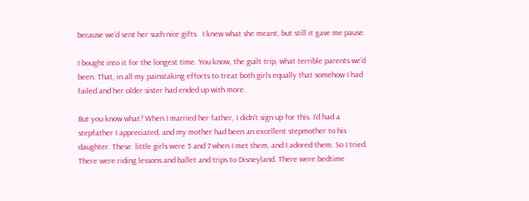because we’d sent her such nice gifts.  I knew what she meant, but still it gave me pause.

I bought into it for the longest time. You know, the guilt trip, what terrible parents we’d been. That, in all my painstaking efforts to treat both girls equally that somehow I had failed and her older sister had ended up with more.

But you know what? When I married her father, I didn’t sign up for this. I’d had a stepfather I appreciated, and my mother had been an excellent stepmother to his daughter. These  little girls were 5 and 7 when I met them, and I adored them. So I tried. There were riding lessons and ballet and trips to Disneyland. There were bedtime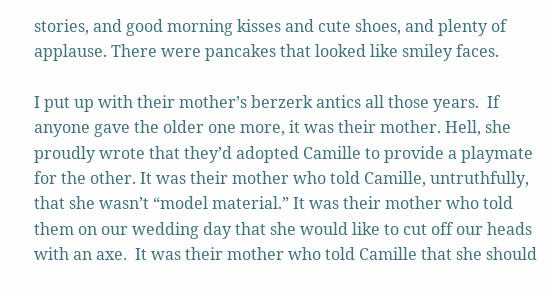stories, and good morning kisses and cute shoes, and plenty of applause. There were pancakes that looked like smiley faces.

I put up with their mother’s berzerk antics all those years.  If anyone gave the older one more, it was their mother. Hell, she proudly wrote that they’d adopted Camille to provide a playmate for the other. It was their mother who told Camille, untruthfully, that she wasn’t “model material.” It was their mother who told them on our wedding day that she would like to cut off our heads with an axe.  It was their mother who told Camille that she should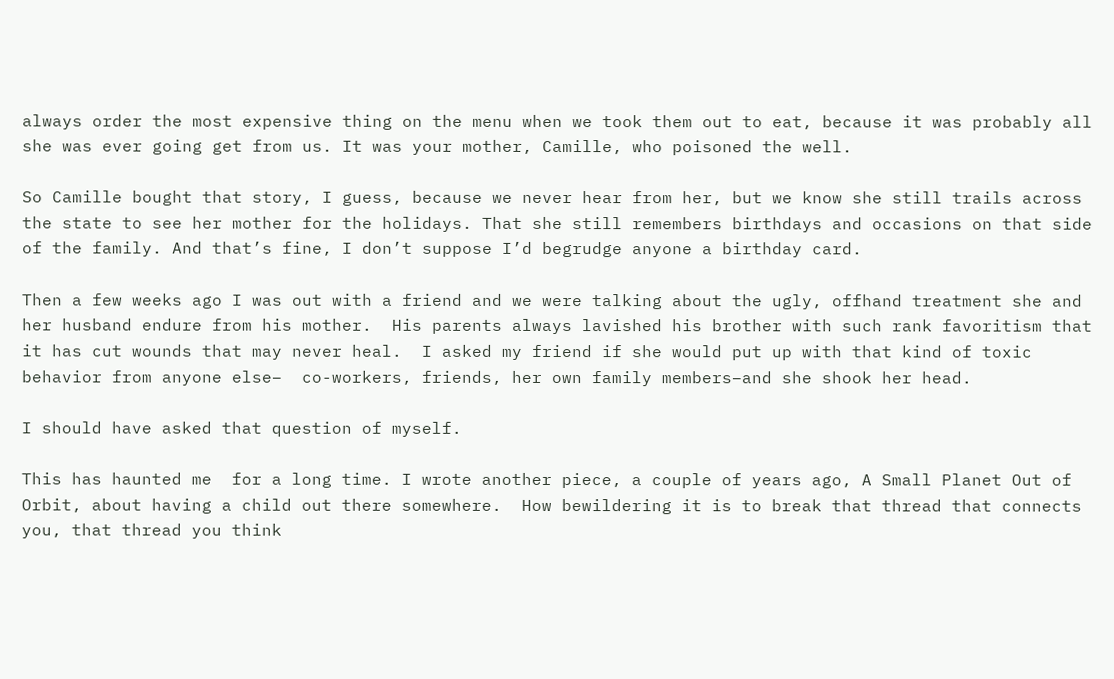always order the most expensive thing on the menu when we took them out to eat, because it was probably all she was ever going get from us. It was your mother, Camille, who poisoned the well.

So Camille bought that story, I guess, because we never hear from her, but we know she still trails across the state to see her mother for the holidays. That she still remembers birthdays and occasions on that side of the family. And that’s fine, I don’t suppose I’d begrudge anyone a birthday card.

Then a few weeks ago I was out with a friend and we were talking about the ugly, offhand treatment she and her husband endure from his mother.  His parents always lavished his brother with such rank favoritism that it has cut wounds that may never heal.  I asked my friend if she would put up with that kind of toxic behavior from anyone else–  co-workers, friends, her own family members–and she shook her head.

I should have asked that question of myself.

This has haunted me  for a long time. I wrote another piece, a couple of years ago, A Small Planet Out of Orbit, about having a child out there somewhere.  How bewildering it is to break that thread that connects you, that thread you think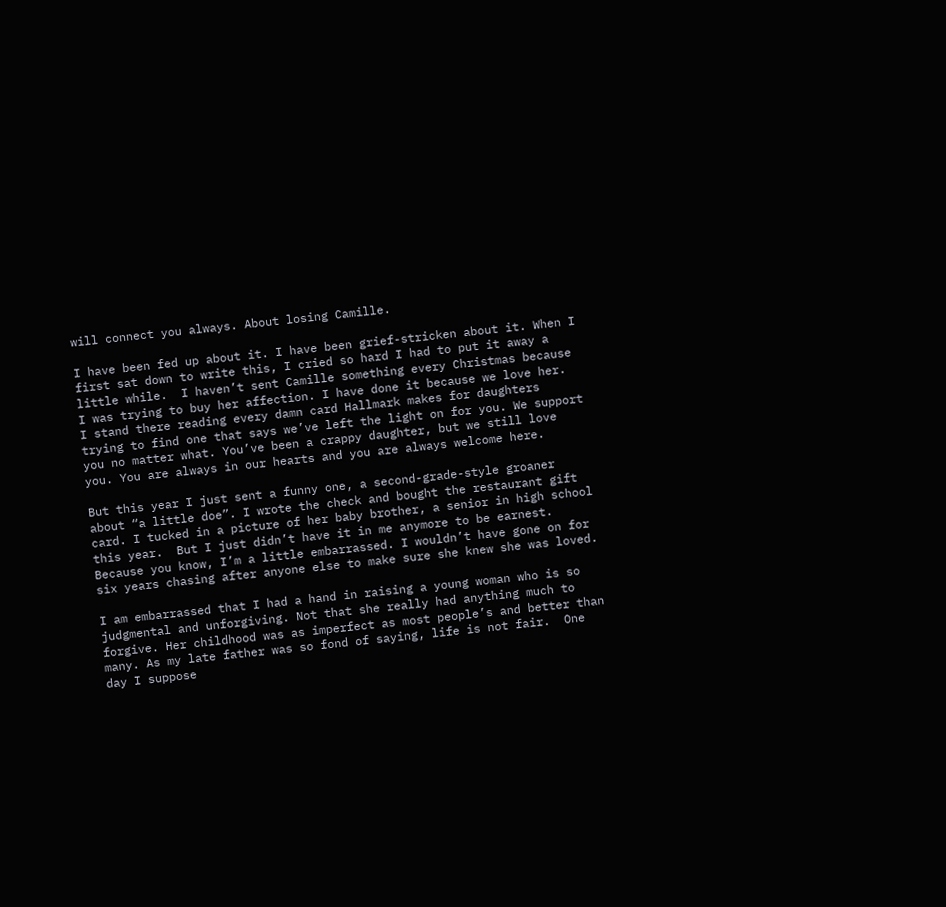will connect you always. About losing Camille.

I have been fed up about it. I have been grief-stricken about it. When I first sat down to write this, I cried so hard I had to put it away a little while.  I haven’t sent Camille something every Christmas because I was trying to buy her affection. I have done it because we love her.  I stand there reading every damn card Hallmark makes for daughters trying to find one that says we’ve left the light on for you. We support you no matter what. You’ve been a crappy daughter, but we still love you. You are always in our hearts and you are always welcome here.

But this year I just sent a funny one, a second-grade-style groaner about “a little doe”. I wrote the check and bought the restaurant gift card. I tucked in a picture of her baby brother, a senior in high school this year.  But I just didn’t have it in me anymore to be earnest. Because you know, I’m a little embarrassed. I wouldn’t have gone on for six years chasing after anyone else to make sure she knew she was loved.

I am embarrassed that I had a hand in raising a young woman who is so judgmental and unforgiving. Not that she really had anything much to forgive. Her childhood was as imperfect as most people’s and better than many. As my late father was so fond of saying, life is not fair.  One day I suppose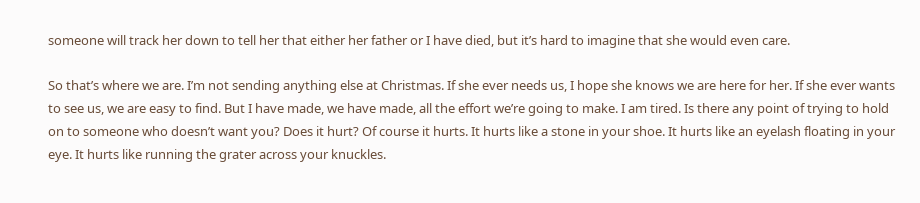someone will track her down to tell her that either her father or I have died, but it’s hard to imagine that she would even care.

So that’s where we are. I’m not sending anything else at Christmas. If she ever needs us, I hope she knows we are here for her. If she ever wants to see us, we are easy to find. But I have made, we have made, all the effort we’re going to make. I am tired. Is there any point of trying to hold on to someone who doesn’t want you? Does it hurt? Of course it hurts. It hurts like a stone in your shoe. It hurts like an eyelash floating in your eye. It hurts like running the grater across your knuckles.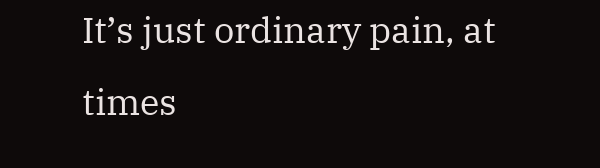It’s just ordinary pain, at times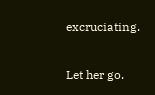excruciating.

Let her go.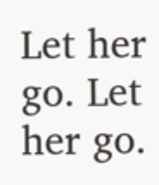Let her go. Let her go.